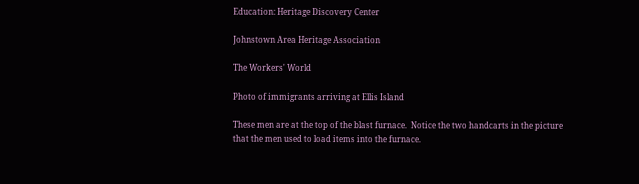Education: Heritage Discovery Center

Johnstown Area Heritage Association

The Workers' World

Photo of immigrants arriving at Ellis Island

These men are at the top of the blast furnace.  Notice the two handcarts in the picture that the men used to load items into the furnace.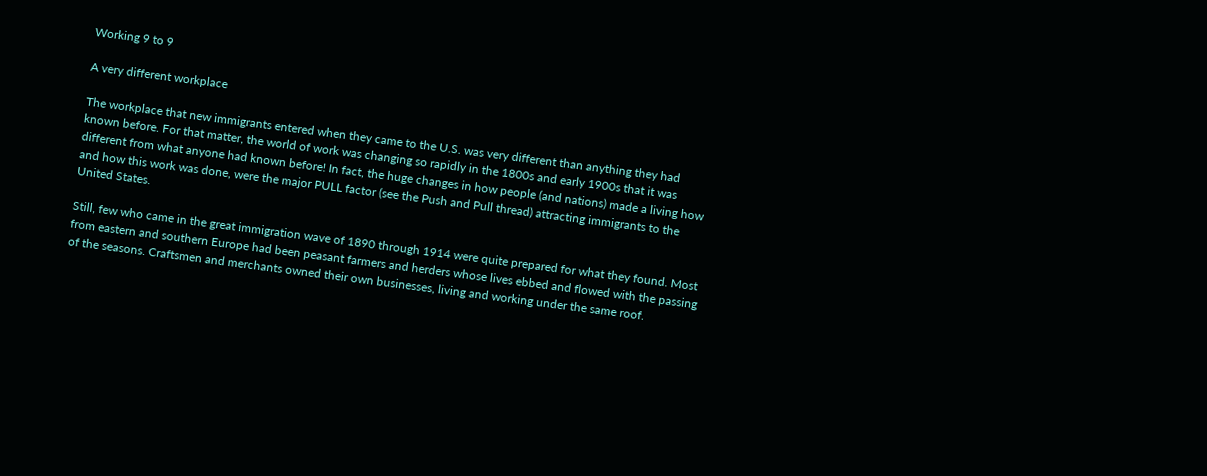Working 9 to 9

A very different workplace

The workplace that new immigrants entered when they came to the U.S. was very different than anything they had known before. For that matter, the world of work was changing so rapidly in the 1800s and early 1900s that it was different from what anyone had known before! In fact, the huge changes in how people (and nations) made a living how and how this work was done, were the major PULL factor (see the Push and Pull thread) attracting immigrants to the United States.

Still, few who came in the great immigration wave of 1890 through 1914 were quite prepared for what they found. Most from eastern and southern Europe had been peasant farmers and herders whose lives ebbed and flowed with the passing of the seasons. Craftsmen and merchants owned their own businesses, living and working under the same roof.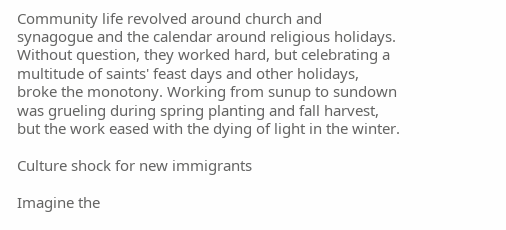Community life revolved around church and synagogue and the calendar around religious holidays. Without question, they worked hard, but celebrating a multitude of saints' feast days and other holidays, broke the monotony. Working from sunup to sundown was grueling during spring planting and fall harvest, but the work eased with the dying of light in the winter.

Culture shock for new immigrants

Imagine the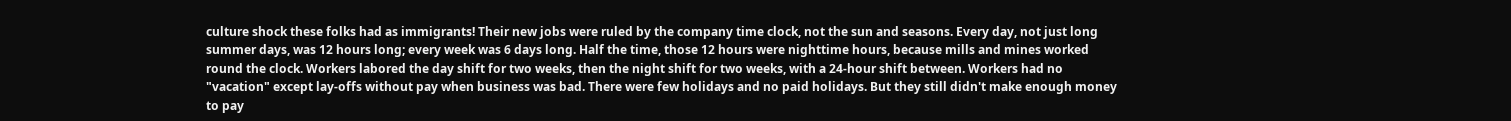culture shock these folks had as immigrants! Their new jobs were ruled by the company time clock, not the sun and seasons. Every day, not just long summer days, was 12 hours long; every week was 6 days long. Half the time, those 12 hours were nighttime hours, because mills and mines worked round the clock. Workers labored the day shift for two weeks, then the night shift for two weeks, with a 24-hour shift between. Workers had no "vacation" except lay-offs without pay when business was bad. There were few holidays and no paid holidays. But they still didn't make enough money to pay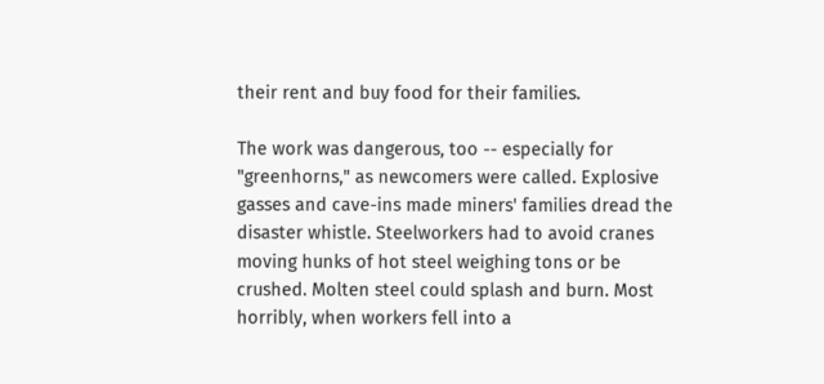their rent and buy food for their families.

The work was dangerous, too -- especially for "greenhorns," as newcomers were called. Explosive gasses and cave-ins made miners' families dread the disaster whistle. Steelworkers had to avoid cranes moving hunks of hot steel weighing tons or be crushed. Molten steel could splash and burn. Most horribly, when workers fell into a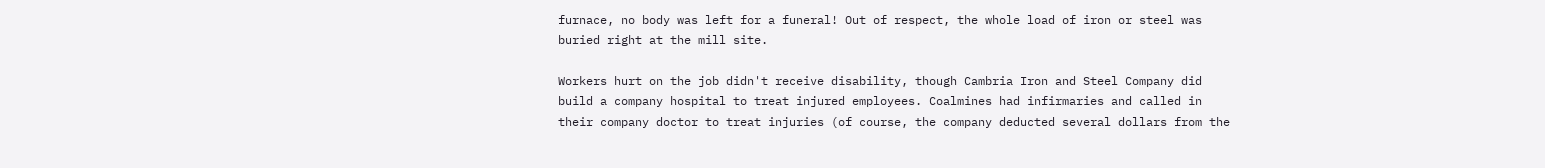furnace, no body was left for a funeral! Out of respect, the whole load of iron or steel was buried right at the mill site.

Workers hurt on the job didn't receive disability, though Cambria Iron and Steel Company did build a company hospital to treat injured employees. Coalmines had infirmaries and called in their company doctor to treat injuries (of course, the company deducted several dollars from the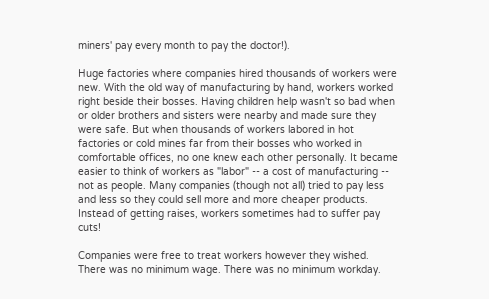miners' pay every month to pay the doctor!).

Huge factories where companies hired thousands of workers were new. With the old way of manufacturing by hand, workers worked right beside their bosses. Having children help wasn't so bad when or older brothers and sisters were nearby and made sure they were safe. But when thousands of workers labored in hot factories or cold mines far from their bosses who worked in comfortable offices, no one knew each other personally. It became easier to think of workers as "labor" -- a cost of manufacturing -- not as people. Many companies (though not all) tried to pay less and less so they could sell more and more cheaper products. Instead of getting raises, workers sometimes had to suffer pay cuts!

Companies were free to treat workers however they wished. There was no minimum wage. There was no minimum workday.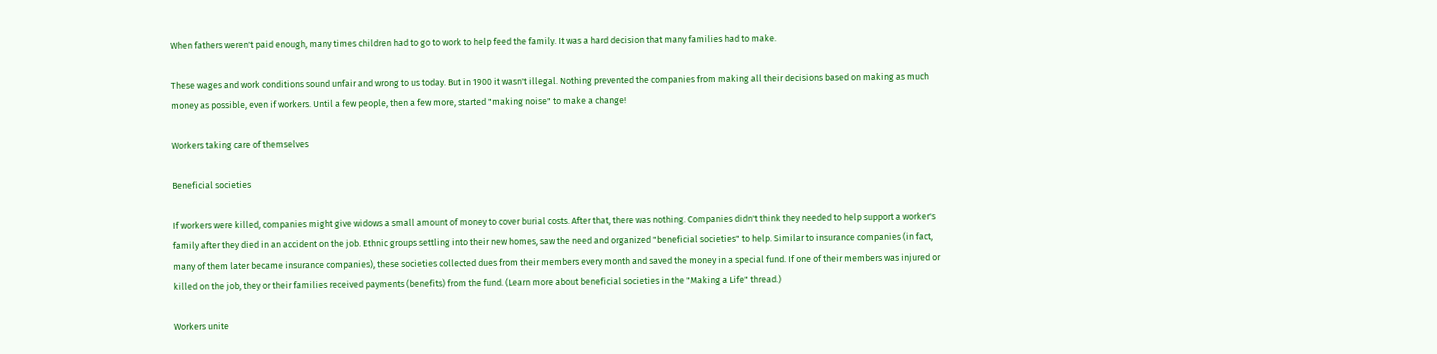When fathers weren't paid enough, many times children had to go to work to help feed the family. It was a hard decision that many families had to make.

These wages and work conditions sound unfair and wrong to us today. But in 1900 it wasn't illegal. Nothing prevented the companies from making all their decisions based on making as much money as possible, even if workers. Until a few people, then a few more, started "making noise" to make a change!

Workers taking care of themselves

Beneficial societies

If workers were killed, companies might give widows a small amount of money to cover burial costs. After that, there was nothing. Companies didn't think they needed to help support a worker's family after they died in an accident on the job. Ethnic groups settling into their new homes, saw the need and organized "beneficial societies" to help. Similar to insurance companies (in fact, many of them later became insurance companies), these societies collected dues from their members every month and saved the money in a special fund. If one of their members was injured or killed on the job, they or their families received payments (benefits) from the fund. (Learn more about beneficial societies in the "Making a Life" thread.)

Workers unite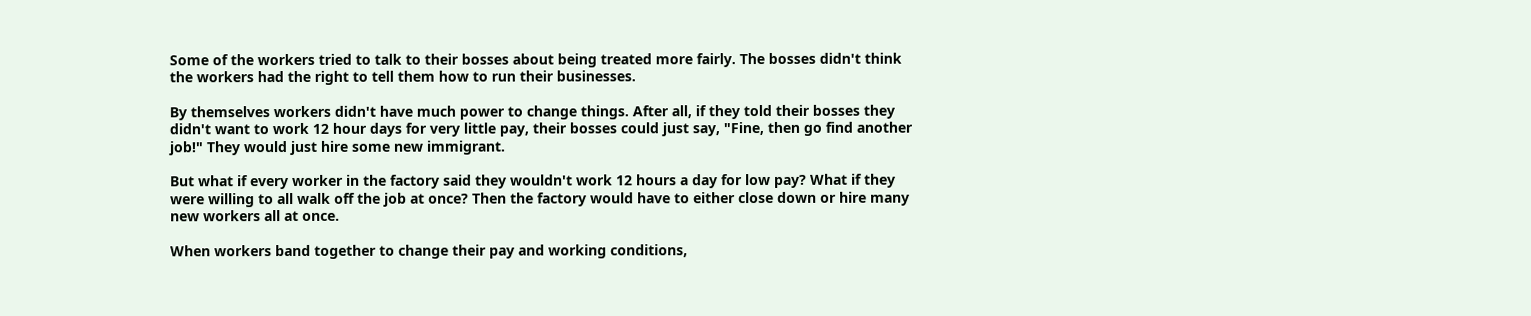Some of the workers tried to talk to their bosses about being treated more fairly. The bosses didn't think the workers had the right to tell them how to run their businesses.

By themselves workers didn't have much power to change things. After all, if they told their bosses they didn't want to work 12 hour days for very little pay, their bosses could just say, "Fine, then go find another job!" They would just hire some new immigrant.

But what if every worker in the factory said they wouldn't work 12 hours a day for low pay? What if they were willing to all walk off the job at once? Then the factory would have to either close down or hire many new workers all at once.

When workers band together to change their pay and working conditions,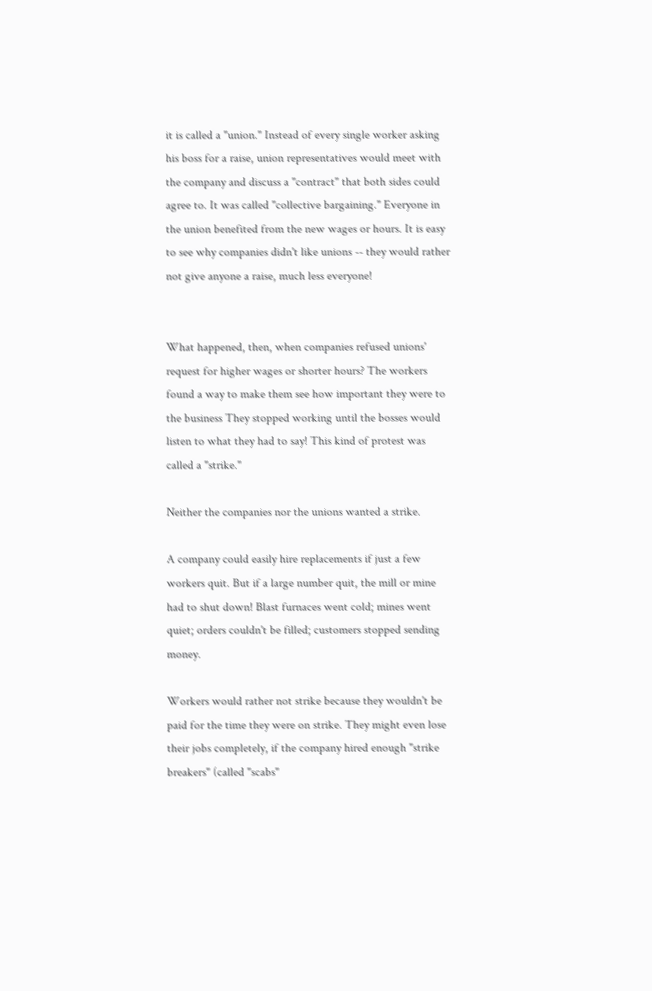it is called a "union." Instead of every single worker asking his boss for a raise, union representatives would meet with the company and discuss a "contract" that both sides could agree to. It was called "collective bargaining." Everyone in the union benefited from the new wages or hours. It is easy to see why companies didn't like unions -- they would rather not give anyone a raise, much less everyone!


What happened, then, when companies refused unions' request for higher wages or shorter hours? The workers found a way to make them see how important they were to the business They stopped working until the bosses would listen to what they had to say! This kind of protest was called a "strike."

Neither the companies nor the unions wanted a strike.

A company could easily hire replacements if just a few workers quit. But if a large number quit, the mill or mine had to shut down! Blast furnaces went cold; mines went quiet; orders couldn't be filled; customers stopped sending money.

Workers would rather not strike because they wouldn't be paid for the time they were on strike. They might even lose their jobs completely, if the company hired enough "strike breakers" (called "scabs"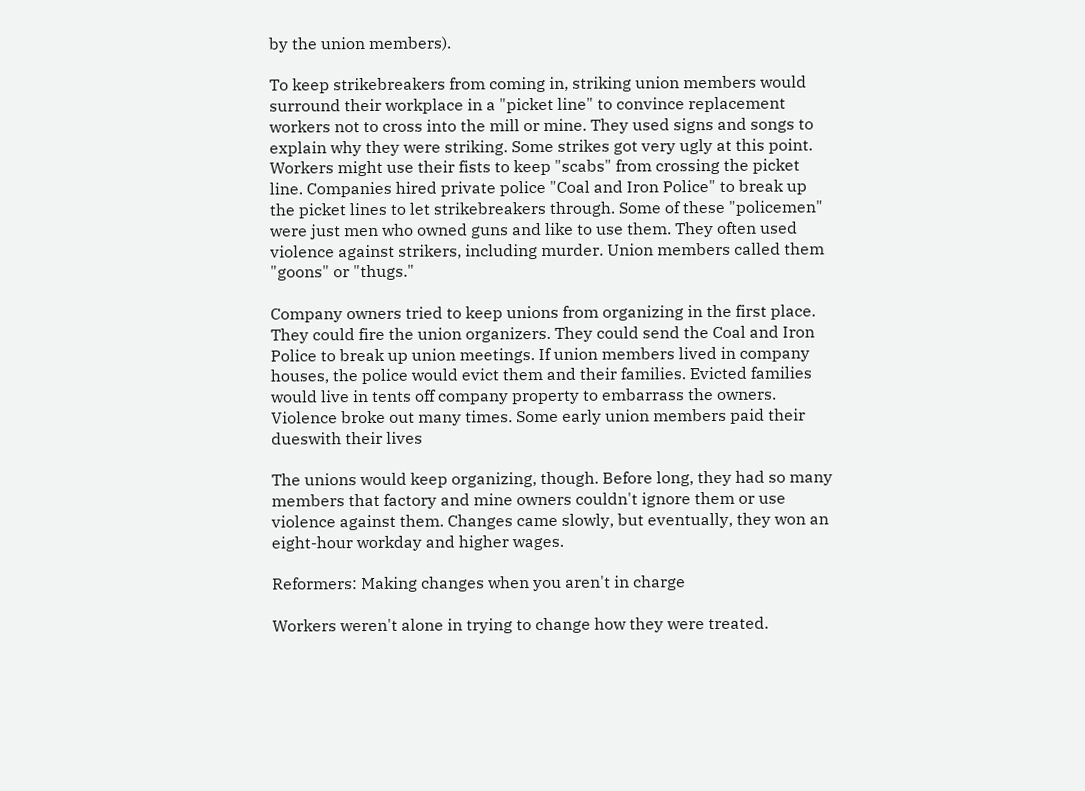by the union members).

To keep strikebreakers from coming in, striking union members would surround their workplace in a "picket line" to convince replacement workers not to cross into the mill or mine. They used signs and songs to explain why they were striking. Some strikes got very ugly at this point. Workers might use their fists to keep "scabs" from crossing the picket line. Companies hired private police "Coal and Iron Police" to break up the picket lines to let strikebreakers through. Some of these "policemen" were just men who owned guns and like to use them. They often used violence against strikers, including murder. Union members called them "goons" or "thugs."

Company owners tried to keep unions from organizing in the first place. They could fire the union organizers. They could send the Coal and Iron Police to break up union meetings. If union members lived in company houses, the police would evict them and their families. Evicted families would live in tents off company property to embarrass the owners. Violence broke out many times. Some early union members paid their dueswith their lives

The unions would keep organizing, though. Before long, they had so many members that factory and mine owners couldn't ignore them or use violence against them. Changes came slowly, but eventually, they won an eight-hour workday and higher wages.

Reformers: Making changes when you aren't in charge

Workers weren't alone in trying to change how they were treated.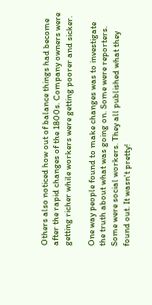Others also noticed how out of balance things had become after the rapid changes of the 1800s. Company owners were getting richer while workers were getting poorer and sicker.

One way people found to make changes was to investigate the truth about what was going on. Some were reporters. Some were social workers. They all published what they found out. It wasn't pretty!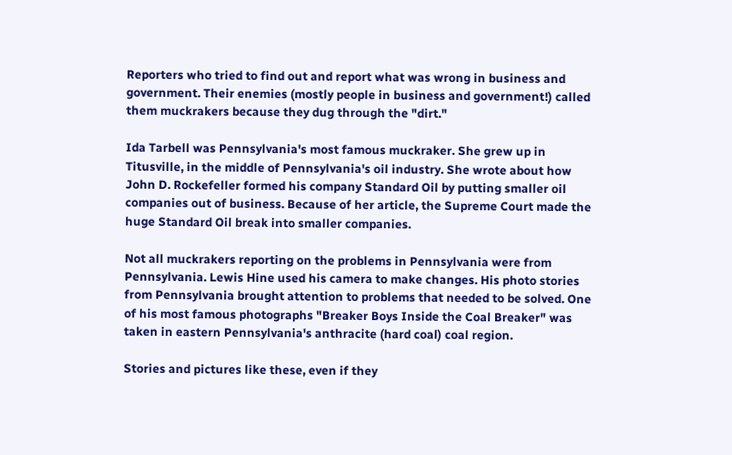Reporters who tried to find out and report what was wrong in business and government. Their enemies (mostly people in business and government!) called them muckrakers because they dug through the "dirt."

Ida Tarbell was Pennsylvania's most famous muckraker. She grew up in Titusville, in the middle of Pennsylvania's oil industry. She wrote about how John D. Rockefeller formed his company Standard Oil by putting smaller oil companies out of business. Because of her article, the Supreme Court made the huge Standard Oil break into smaller companies.

Not all muckrakers reporting on the problems in Pennsylvania were from Pennsylvania. Lewis Hine used his camera to make changes. His photo stories from Pennsylvania brought attention to problems that needed to be solved. One of his most famous photographs "Breaker Boys Inside the Coal Breaker" was taken in eastern Pennsylvania's anthracite (hard coal) coal region.

Stories and pictures like these, even if they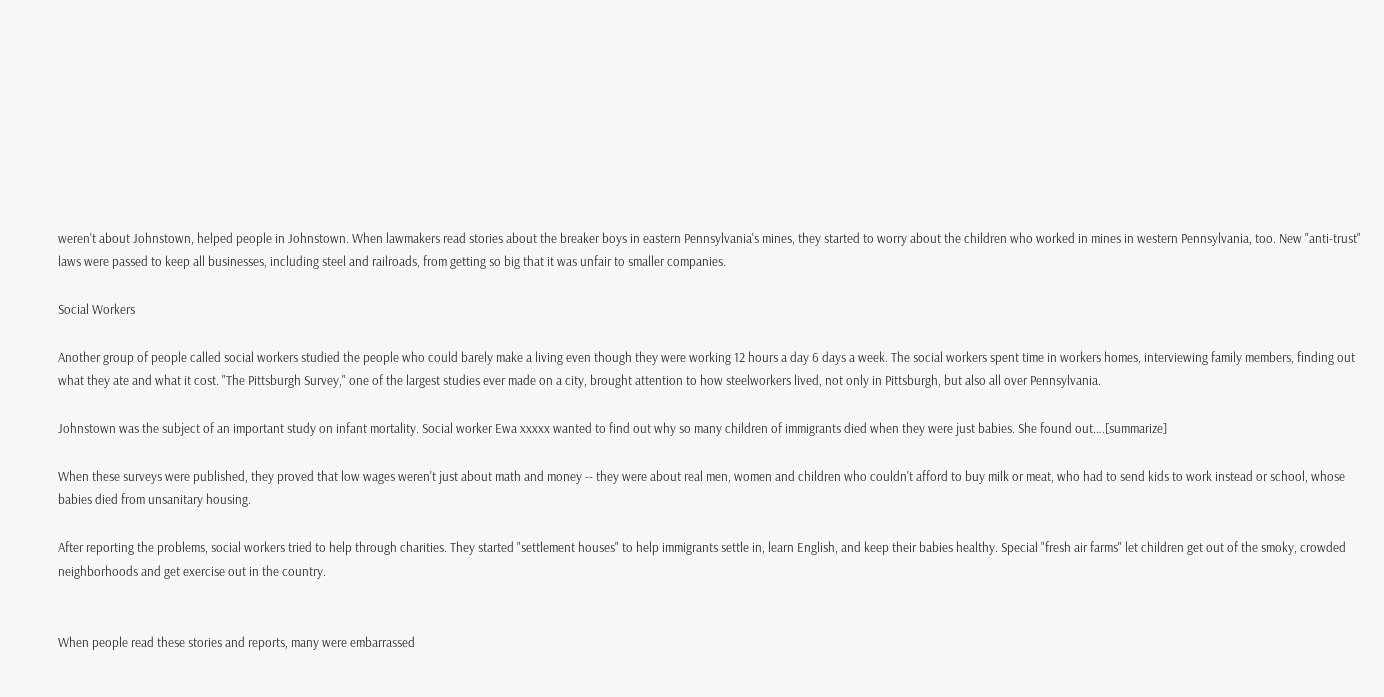weren't about Johnstown, helped people in Johnstown. When lawmakers read stories about the breaker boys in eastern Pennsylvania's mines, they started to worry about the children who worked in mines in western Pennsylvania, too. New "anti-trust" laws were passed to keep all businesses, including steel and railroads, from getting so big that it was unfair to smaller companies.

Social Workers

Another group of people called social workers studied the people who could barely make a living even though they were working 12 hours a day 6 days a week. The social workers spent time in workers homes, interviewing family members, finding out what they ate and what it cost. "The Pittsburgh Survey," one of the largest studies ever made on a city, brought attention to how steelworkers lived, not only in Pittsburgh, but also all over Pennsylvania.

Johnstown was the subject of an important study on infant mortality. Social worker Ewa xxxxx wanted to find out why so many children of immigrants died when they were just babies. She found out….[summarize]

When these surveys were published, they proved that low wages weren't just about math and money -- they were about real men, women and children who couldn't afford to buy milk or meat, who had to send kids to work instead or school, whose babies died from unsanitary housing.

After reporting the problems, social workers tried to help through charities. They started "settlement houses" to help immigrants settle in, learn English, and keep their babies healthy. Special "fresh air farms" let children get out of the smoky, crowded neighborhoods and get exercise out in the country.


When people read these stories and reports, many were embarrassed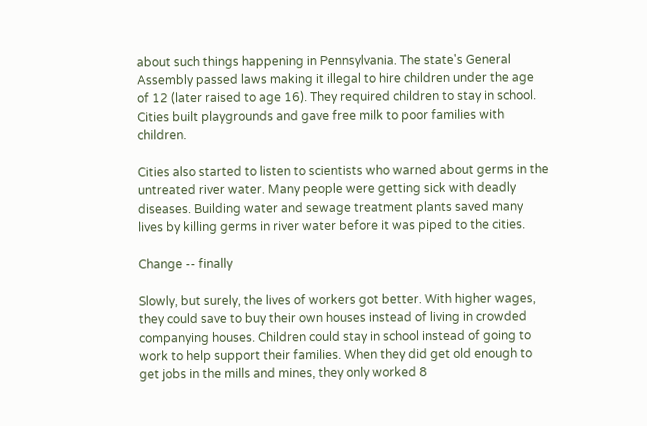about such things happening in Pennsylvania. The state's General Assembly passed laws making it illegal to hire children under the age of 12 (later raised to age 16). They required children to stay in school. Cities built playgrounds and gave free milk to poor families with children.

Cities also started to listen to scientists who warned about germs in the untreated river water. Many people were getting sick with deadly diseases. Building water and sewage treatment plants saved many lives by killing germs in river water before it was piped to the cities.

Change -- finally

Slowly, but surely, the lives of workers got better. With higher wages, they could save to buy their own houses instead of living in crowded companying houses. Children could stay in school instead of going to work to help support their families. When they did get old enough to get jobs in the mills and mines, they only worked 8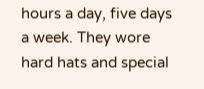hours a day, five days a week. They wore hard hats and special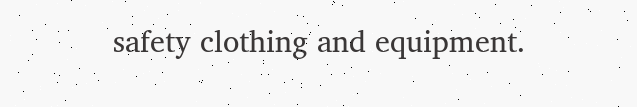safety clothing and equipment.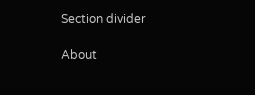Section divider

About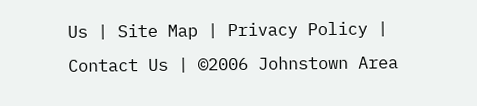Us | Site Map | Privacy Policy | Contact Us | ©2006 Johnstown Area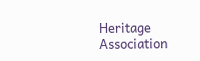Heritage Association